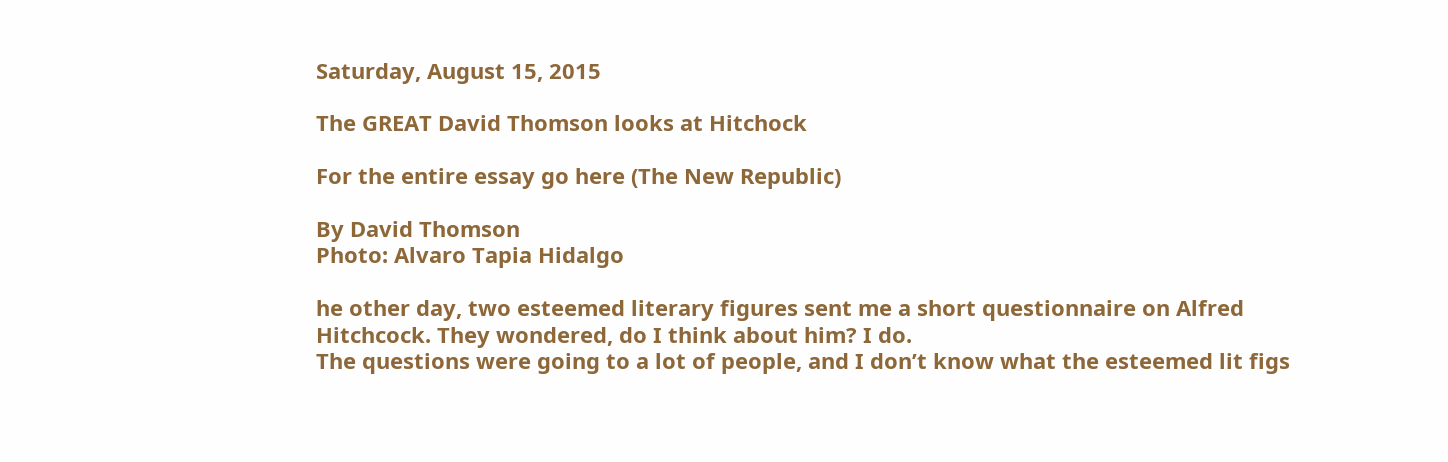Saturday, August 15, 2015

The GREAT David Thomson looks at Hitchock

For the entire essay go here (The New Republic)

By David Thomson
Photo: Alvaro Tapia Hidalgo

he other day, two esteemed literary figures sent me a short questionnaire on Alfred Hitchcock. They wondered, do I think about him? I do.
The questions were going to a lot of people, and I don’t know what the esteemed lit figs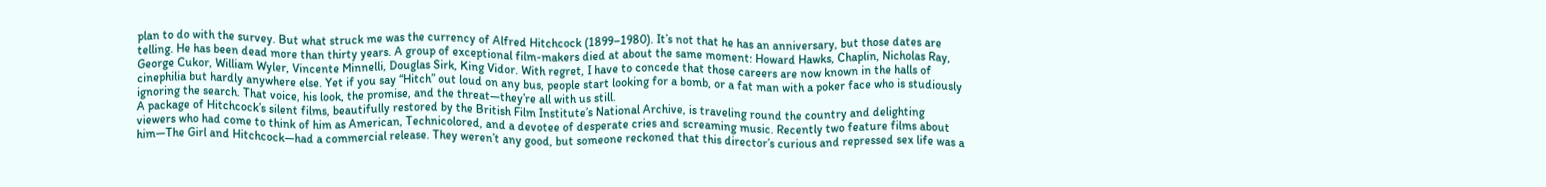plan to do with the survey. But what struck me was the currency of Alfred Hitchcock (1899–1980). It’s not that he has an anniversary, but those dates are telling. He has been dead more than thirty years. A group of exceptional film-makers died at about the same moment: Howard Hawks, Chaplin, Nicholas Ray, George Cukor, William Wyler, Vincente Minnelli, Douglas Sirk, King Vidor. With regret, I have to concede that those careers are now known in the halls of cinephilia but hardly anywhere else. Yet if you say “Hitch” out loud on any bus, people start looking for a bomb, or a fat man with a poker face who is studiously ignoring the search. That voice, his look, the promise, and the threat—they’re all with us still.
A package of Hitchcock’s silent films, beautifully restored by the British Film Institute’s National Archive, is traveling round the country and delighting viewers who had come to think of him as American, Technicolored, and a devotee of desperate cries and screaming music. Recently two feature films about him—The Girl and Hitchcock—had a commercial release. They weren’t any good, but someone reckoned that this director’s curious and repressed sex life was a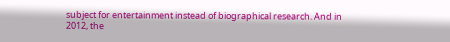subject for entertainment instead of biographical research. And in 2012, the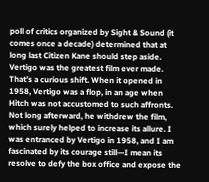poll of critics organized by Sight & Sound (it comes once a decade) determined that at long last Citizen Kane should step aside. Vertigo was the greatest film ever made.
That’s a curious shift. When it opened in 1958, Vertigo was a flop, in an age when Hitch was not accustomed to such affronts. Not long afterward, he withdrew the film, which surely helped to increase its allure. I was entranced by Vertigo in 1958, and I am fascinated by its courage still—I mean its resolve to defy the box office and expose the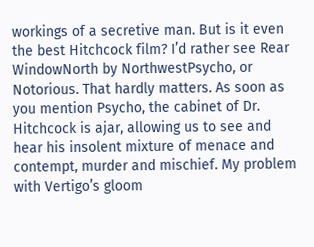workings of a secretive man. But is it even the best Hitchcock film? I’d rather see Rear WindowNorth by NorthwestPsycho, or Notorious. That hardly matters. As soon as you mention Psycho, the cabinet of Dr. Hitchcock is ajar, allowing us to see and hear his insolent mixture of menace and contempt, murder and mischief. My problem with Vertigo’s gloom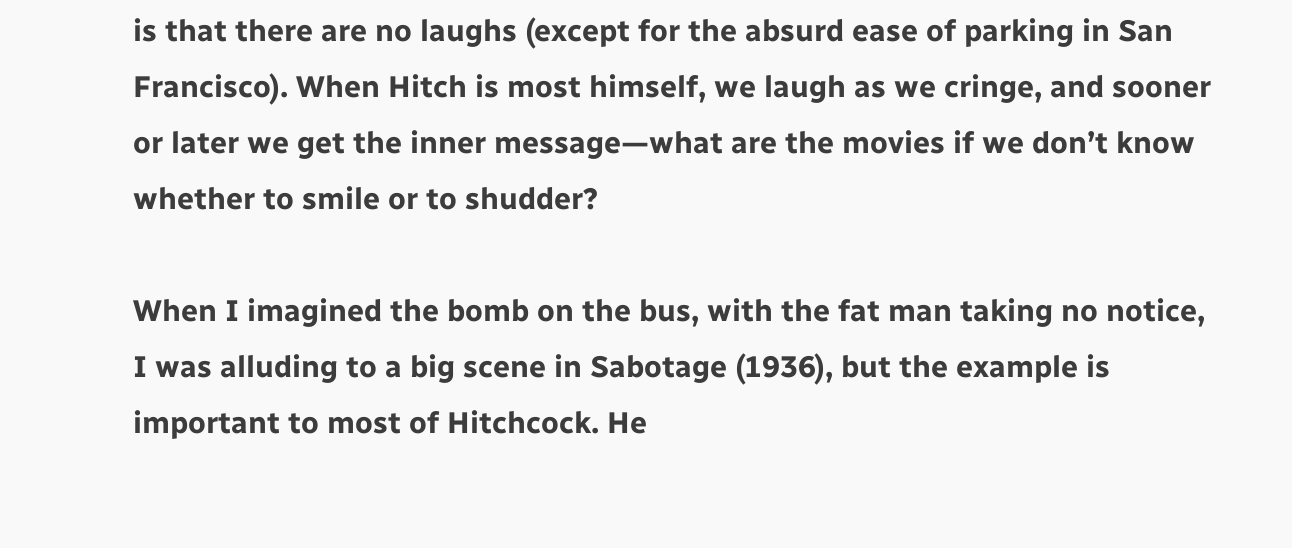is that there are no laughs (except for the absurd ease of parking in San Francisco). When Hitch is most himself, we laugh as we cringe, and sooner or later we get the inner message—what are the movies if we don’t know whether to smile or to shudder?

When I imagined the bomb on the bus, with the fat man taking no notice, I was alluding to a big scene in Sabotage (1936), but the example is important to most of Hitchcock. He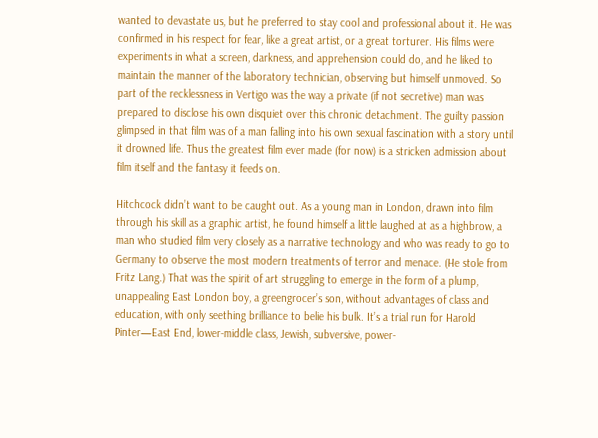wanted to devastate us, but he preferred to stay cool and professional about it. He was confirmed in his respect for fear, like a great artist, or a great torturer. His films were experiments in what a screen, darkness, and apprehension could do, and he liked to maintain the manner of the laboratory technician, observing but himself unmoved. So part of the recklessness in Vertigo was the way a private (if not secretive) man was prepared to disclose his own disquiet over this chronic detachment. The guilty passion glimpsed in that film was of a man falling into his own sexual fascination with a story until it drowned life. Thus the greatest film ever made (for now) is a stricken admission about film itself and the fantasy it feeds on.

Hitchcock didn’t want to be caught out. As a young man in London, drawn into film through his skill as a graphic artist, he found himself a little laughed at as a highbrow, a man who studied film very closely as a narrative technology and who was ready to go to Germany to observe the most modern treatments of terror and menace. (He stole from Fritz Lang.) That was the spirit of art struggling to emerge in the form of a plump, unappealing East London boy, a greengrocer’s son, without advantages of class and education, with only seething brilliance to belie his bulk. It’s a trial run for Harold Pinter—East End, lower-middle class, Jewish, subversive, power-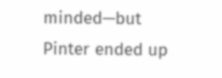minded—but Pinter ended up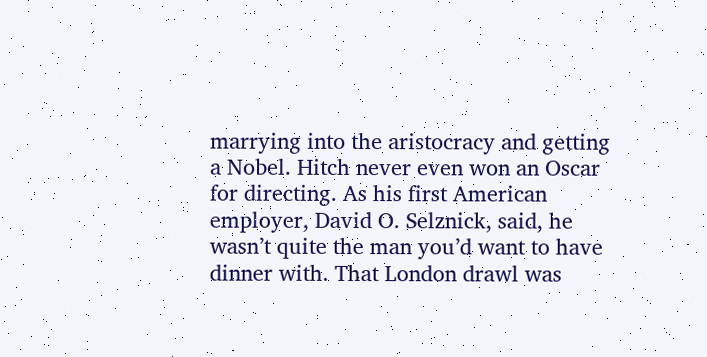marrying into the aristocracy and getting a Nobel. Hitch never even won an Oscar for directing. As his first American employer, David O. Selznick, said, he wasn’t quite the man you’d want to have dinner with. That London drawl was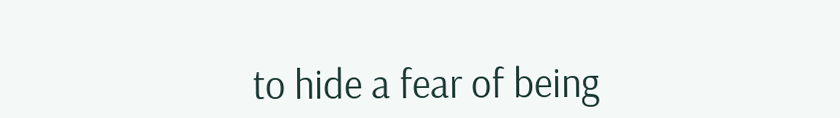to hide a fear of being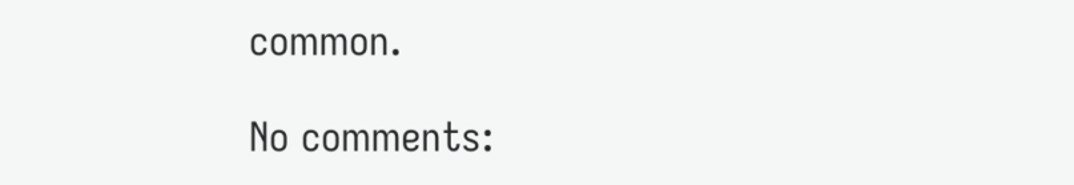common.

No comments: